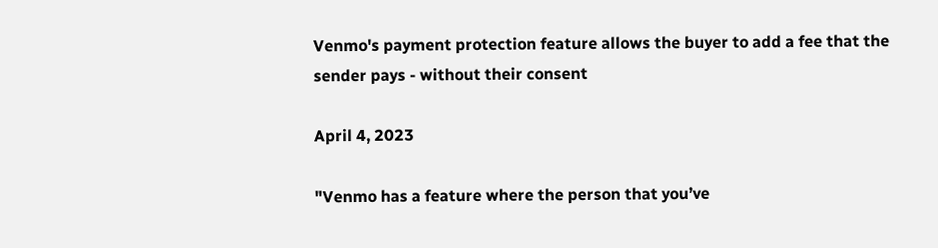Venmo's payment protection feature allows the buyer to add a fee that the sender pays - without their consent

April 4, 2023

"Venmo has a feature where the person that you’ve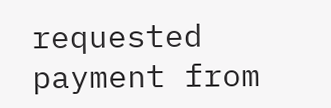requested payment from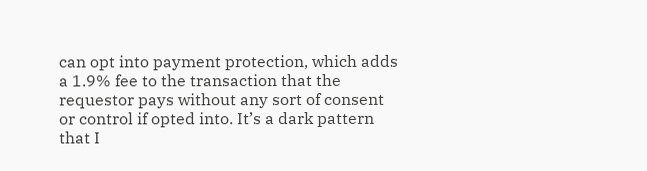can opt into payment protection, which adds a 1.9% fee to the transaction that the requestor pays without any sort of consent or control if opted into. It’s a dark pattern that I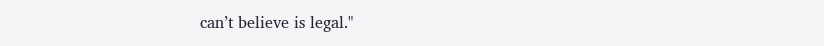can’t believe is legal."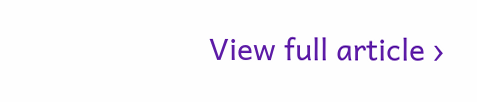View full article ›